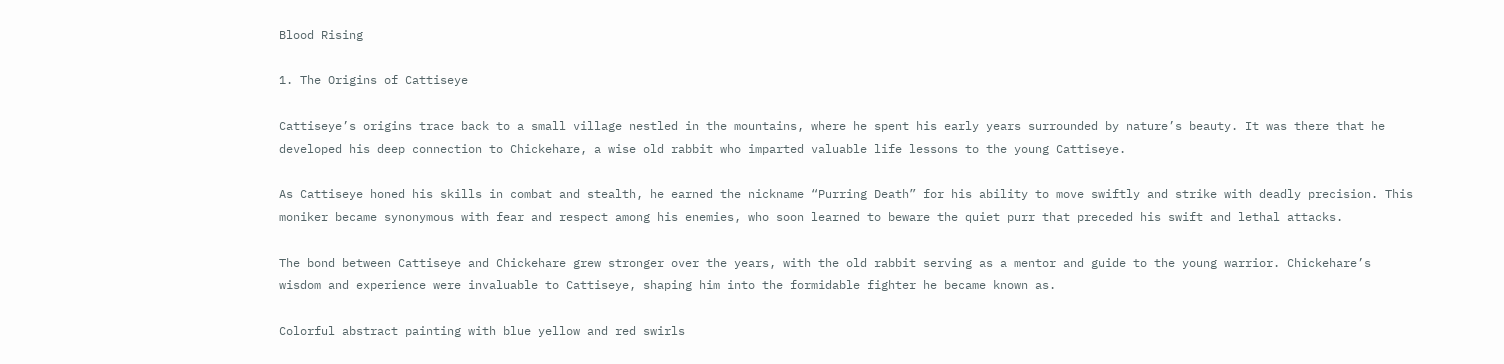Blood Rising

1. The Origins of Cattiseye

Cattiseye’s origins trace back to a small village nestled in the mountains, where he spent his early years surrounded by nature’s beauty. It was there that he developed his deep connection to Chickehare, a wise old rabbit who imparted valuable life lessons to the young Cattiseye.

As Cattiseye honed his skills in combat and stealth, he earned the nickname “Purring Death” for his ability to move swiftly and strike with deadly precision. This moniker became synonymous with fear and respect among his enemies, who soon learned to beware the quiet purr that preceded his swift and lethal attacks.

The bond between Cattiseye and Chickehare grew stronger over the years, with the old rabbit serving as a mentor and guide to the young warrior. Chickehare’s wisdom and experience were invaluable to Cattiseye, shaping him into the formidable fighter he became known as.

Colorful abstract painting with blue yellow and red swirls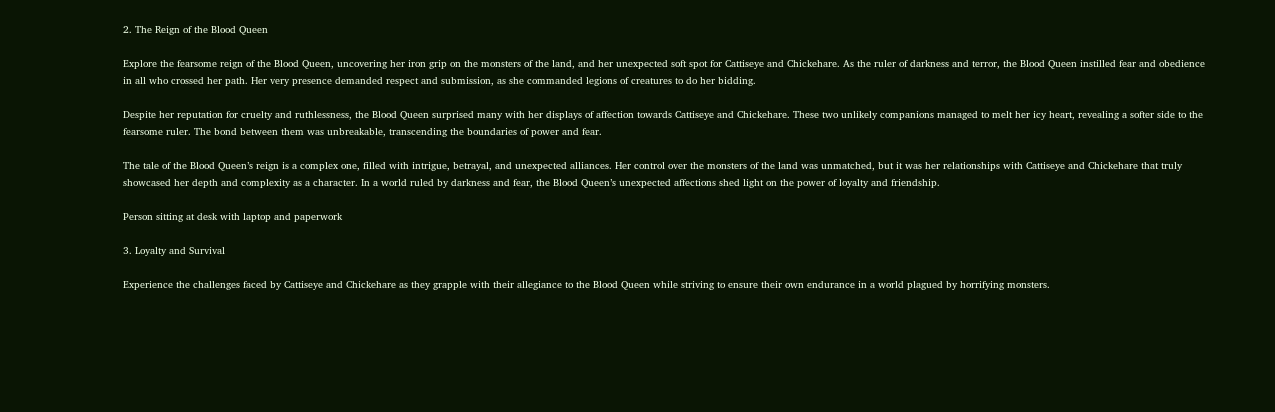2. The Reign of the Blood Queen

Explore the fearsome reign of the Blood Queen, uncovering her iron grip on the monsters of the land, and her unexpected soft spot for Cattiseye and Chickehare. As the ruler of darkness and terror, the Blood Queen instilled fear and obedience in all who crossed her path. Her very presence demanded respect and submission, as she commanded legions of creatures to do her bidding.

Despite her reputation for cruelty and ruthlessness, the Blood Queen surprised many with her displays of affection towards Cattiseye and Chickehare. These two unlikely companions managed to melt her icy heart, revealing a softer side to the fearsome ruler. The bond between them was unbreakable, transcending the boundaries of power and fear.

The tale of the Blood Queen’s reign is a complex one, filled with intrigue, betrayal, and unexpected alliances. Her control over the monsters of the land was unmatched, but it was her relationships with Cattiseye and Chickehare that truly showcased her depth and complexity as a character. In a world ruled by darkness and fear, the Blood Queen’s unexpected affections shed light on the power of loyalty and friendship.

Person sitting at desk with laptop and paperwork

3. Loyalty and Survival

Experience the challenges faced by Cattiseye and Chickehare as they grapple with their allegiance to the Blood Queen while striving to ensure their own endurance in a world plagued by horrifying monsters.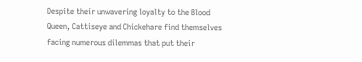Despite their unwavering loyalty to the Blood Queen, Cattiseye and Chickehare find themselves facing numerous dilemmas that put their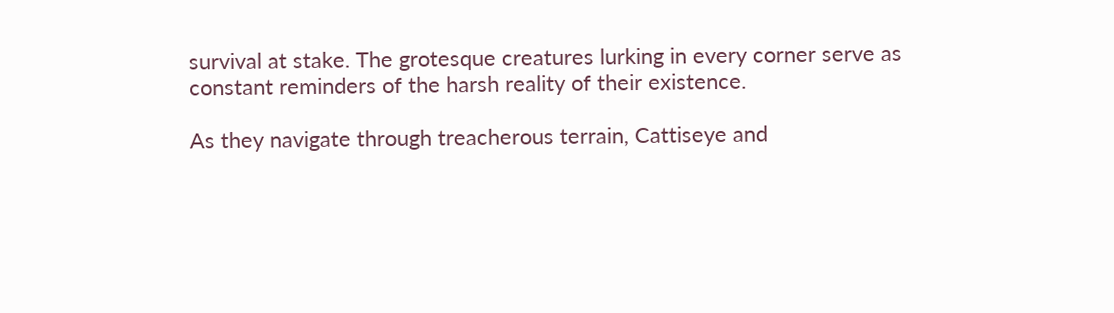survival at stake. The grotesque creatures lurking in every corner serve as constant reminders of the harsh reality of their existence.

As they navigate through treacherous terrain, Cattiseye and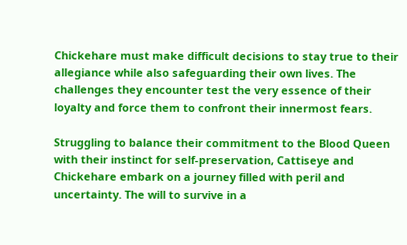Chickehare must make difficult decisions to stay true to their allegiance while also safeguarding their own lives. The challenges they encounter test the very essence of their loyalty and force them to confront their innermost fears.

Struggling to balance their commitment to the Blood Queen with their instinct for self-preservation, Cattiseye and Chickehare embark on a journey filled with peril and uncertainty. The will to survive in a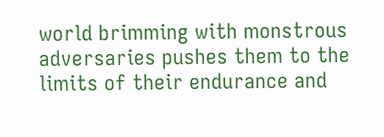world brimming with monstrous adversaries pushes them to the limits of their endurance and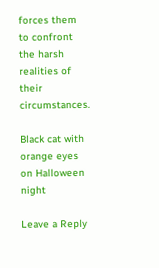forces them to confront the harsh realities of their circumstances.

Black cat with orange eyes on Halloween night

Leave a Reply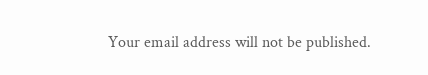Your email address will not be published.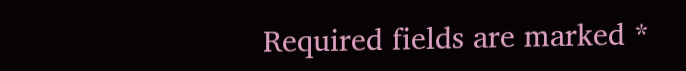Required fields are marked *